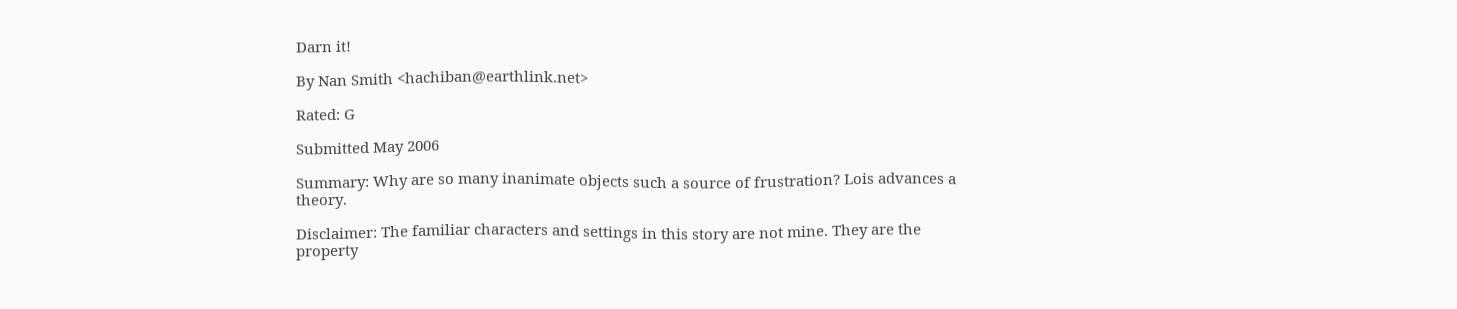Darn it!

By Nan Smith <hachiban@earthlink.net>

Rated: G

Submitted May 2006

Summary: Why are so many inanimate objects such a source of frustration? Lois advances a theory.

Disclaimer: The familiar characters and settings in this story are not mine. They are the property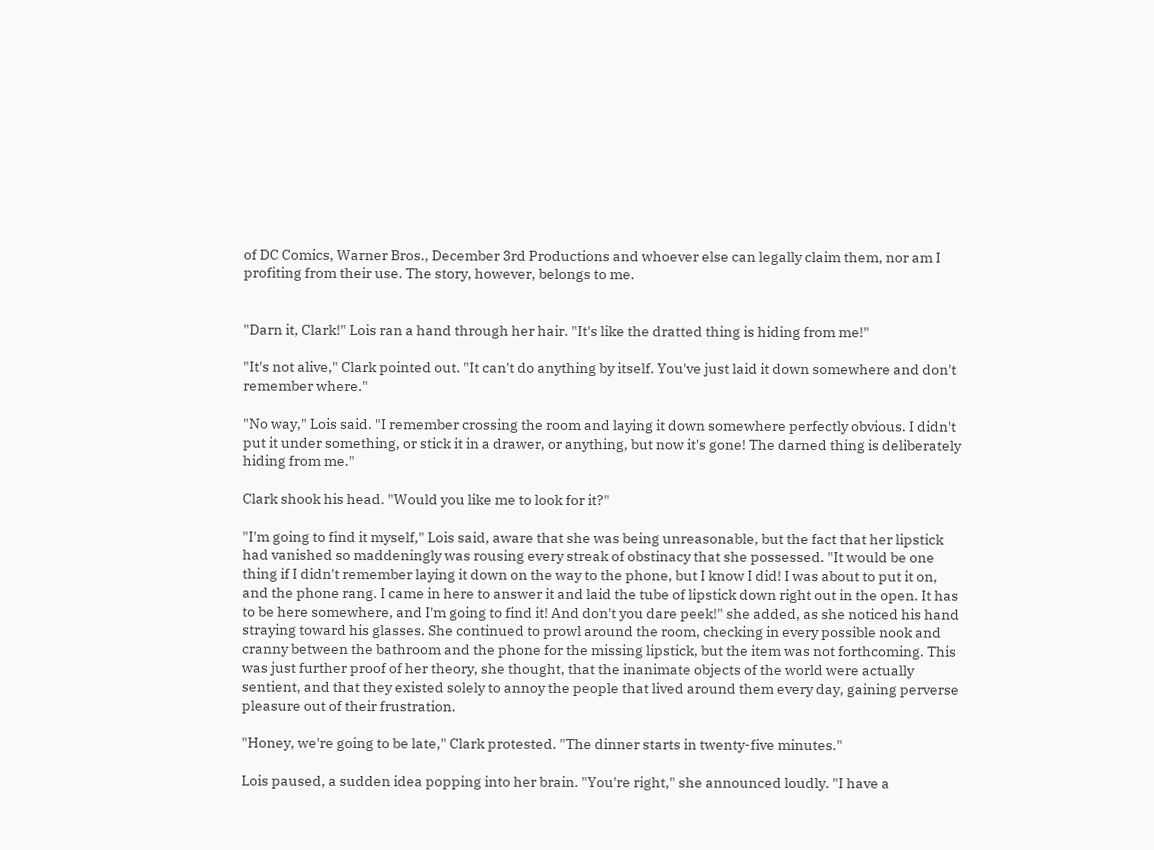of DC Comics, Warner Bros., December 3rd Productions and whoever else can legally claim them, nor am I profiting from their use. The story, however, belongs to me.


"Darn it, Clark!" Lois ran a hand through her hair. "It's like the dratted thing is hiding from me!"

"It's not alive," Clark pointed out. "It can't do anything by itself. You've just laid it down somewhere and don't remember where."

"No way," Lois said. "I remember crossing the room and laying it down somewhere perfectly obvious. I didn't put it under something, or stick it in a drawer, or anything, but now it's gone! The darned thing is deliberately hiding from me."

Clark shook his head. "Would you like me to look for it?"

"I'm going to find it myself," Lois said, aware that she was being unreasonable, but the fact that her lipstick had vanished so maddeningly was rousing every streak of obstinacy that she possessed. "It would be one thing if I didn't remember laying it down on the way to the phone, but I know I did! I was about to put it on, and the phone rang. I came in here to answer it and laid the tube of lipstick down right out in the open. It has to be here somewhere, and I'm going to find it! And don't you dare peek!" she added, as she noticed his hand straying toward his glasses. She continued to prowl around the room, checking in every possible nook and cranny between the bathroom and the phone for the missing lipstick, but the item was not forthcoming. This was just further proof of her theory, she thought, that the inanimate objects of the world were actually sentient, and that they existed solely to annoy the people that lived around them every day, gaining perverse pleasure out of their frustration.

"Honey, we're going to be late," Clark protested. "The dinner starts in twenty-five minutes."

Lois paused, a sudden idea popping into her brain. "You're right," she announced loudly. "I have a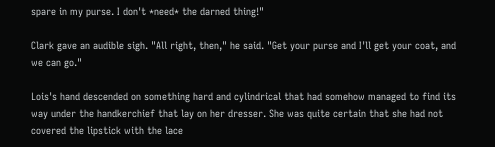spare in my purse. I don't *need* the darned thing!"

Clark gave an audible sigh. "All right, then," he said. "Get your purse and I'll get your coat, and we can go."

Lois's hand descended on something hard and cylindrical that had somehow managed to find its way under the handkerchief that lay on her dresser. She was quite certain that she had not covered the lipstick with the lace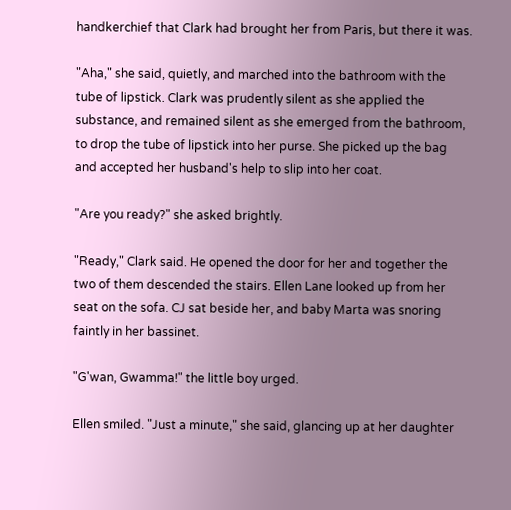handkerchief that Clark had brought her from Paris, but there it was.

"Aha," she said, quietly, and marched into the bathroom with the tube of lipstick. Clark was prudently silent as she applied the substance, and remained silent as she emerged from the bathroom, to drop the tube of lipstick into her purse. She picked up the bag and accepted her husband's help to slip into her coat.

"Are you ready?" she asked brightly.

"Ready," Clark said. He opened the door for her and together the two of them descended the stairs. Ellen Lane looked up from her seat on the sofa. CJ sat beside her, and baby Marta was snoring faintly in her bassinet.

"G'wan, Gwamma!" the little boy urged.

Ellen smiled. "Just a minute," she said, glancing up at her daughter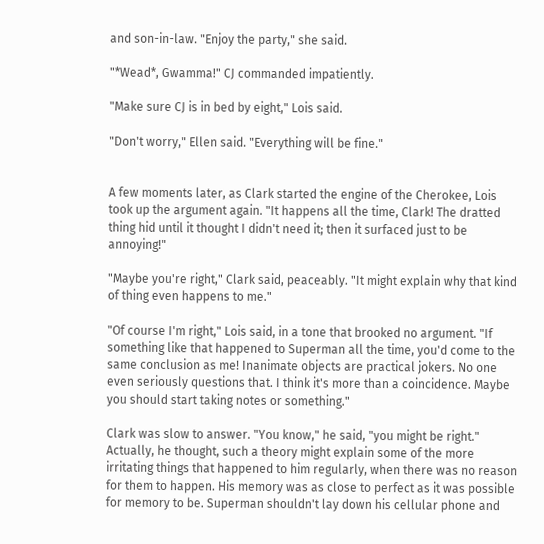and son-in-law. "Enjoy the party," she said.

"*Wead*, Gwamma!" CJ commanded impatiently.

"Make sure CJ is in bed by eight," Lois said.

"Don't worry," Ellen said. "Everything will be fine."


A few moments later, as Clark started the engine of the Cherokee, Lois took up the argument again. "It happens all the time, Clark! The dratted thing hid until it thought I didn't need it; then it surfaced just to be annoying!"

"Maybe you're right," Clark said, peaceably. "It might explain why that kind of thing even happens to me."

"Of course I'm right," Lois said, in a tone that brooked no argument. "If something like that happened to Superman all the time, you'd come to the same conclusion as me! Inanimate objects are practical jokers. No one even seriously questions that. I think it's more than a coincidence. Maybe you should start taking notes or something."

Clark was slow to answer. "You know," he said, "you might be right." Actually, he thought, such a theory might explain some of the more irritating things that happened to him regularly, when there was no reason for them to happen. His memory was as close to perfect as it was possible for memory to be. Superman shouldn't lay down his cellular phone and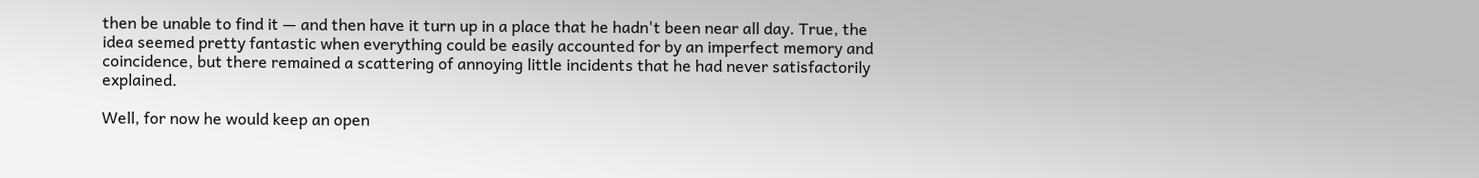then be unable to find it — and then have it turn up in a place that he hadn't been near all day. True, the idea seemed pretty fantastic when everything could be easily accounted for by an imperfect memory and coincidence, but there remained a scattering of annoying little incidents that he had never satisfactorily explained.

Well, for now he would keep an open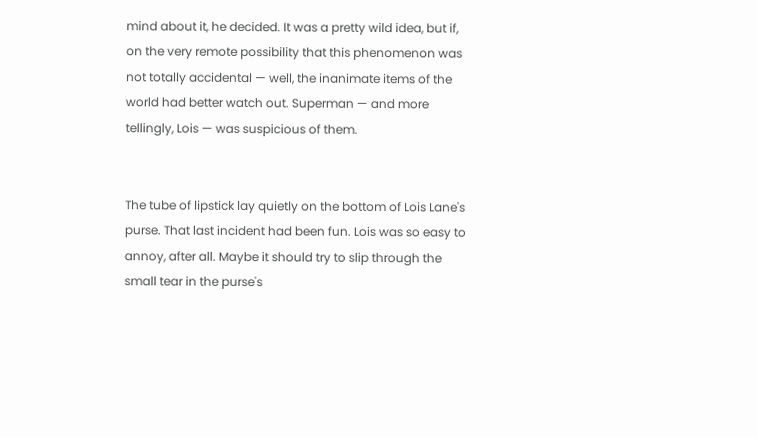mind about it, he decided. It was a pretty wild idea, but if, on the very remote possibility that this phenomenon was not totally accidental — well, the inanimate items of the world had better watch out. Superman — and more tellingly, Lois — was suspicious of them.


The tube of lipstick lay quietly on the bottom of Lois Lane's purse. That last incident had been fun. Lois was so easy to annoy, after all. Maybe it should try to slip through the small tear in the purse's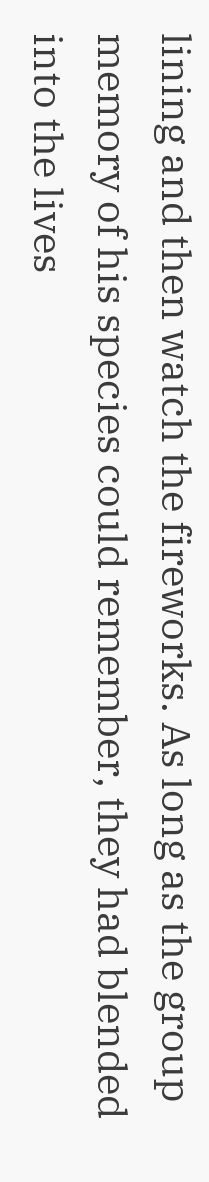lining and then watch the fireworks. As long as the group memory of his species could remember, they had blended into the lives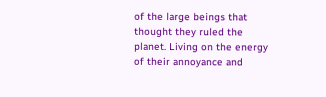of the large beings that thought they ruled the planet. Living on the energy of their annoyance and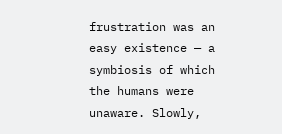frustration was an easy existence — a symbiosis of which the humans were unaware. Slowly,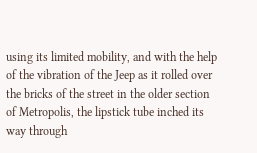using its limited mobility, and with the help of the vibration of the Jeep as it rolled over the bricks of the street in the older section of Metropolis, the lipstick tube inched its way through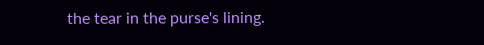the tear in the purse's lining.